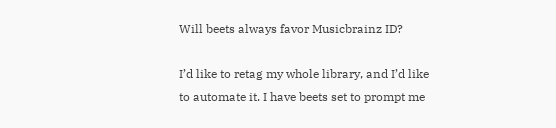Will beets always favor Musicbrainz ID?

I’d like to retag my whole library, and I’d like to automate it. I have beets set to prompt me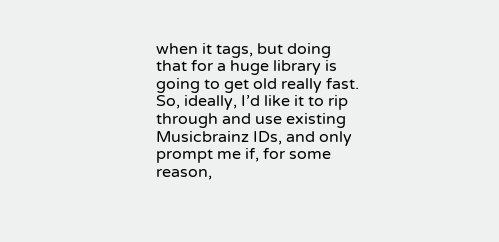when it tags, but doing that for a huge library is going to get old really fast. So, ideally, I’d like it to rip through and use existing Musicbrainz IDs, and only prompt me if, for some reason,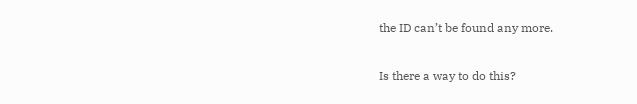the ID can’t be found any more.

Is there a way to do this?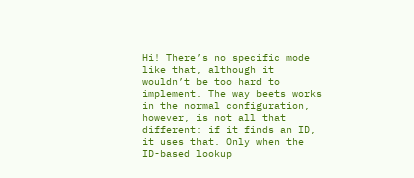Hi! There’s no specific mode like that, although it wouldn’t be too hard to implement. The way beets works in the normal configuration, however, is not all that different: if it finds an ID, it uses that. Only when the ID-based lookup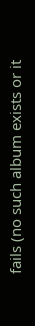fails (no such album exists or it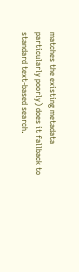matches the existing metadata particularly poorly) does it fallback to standard text-based search.